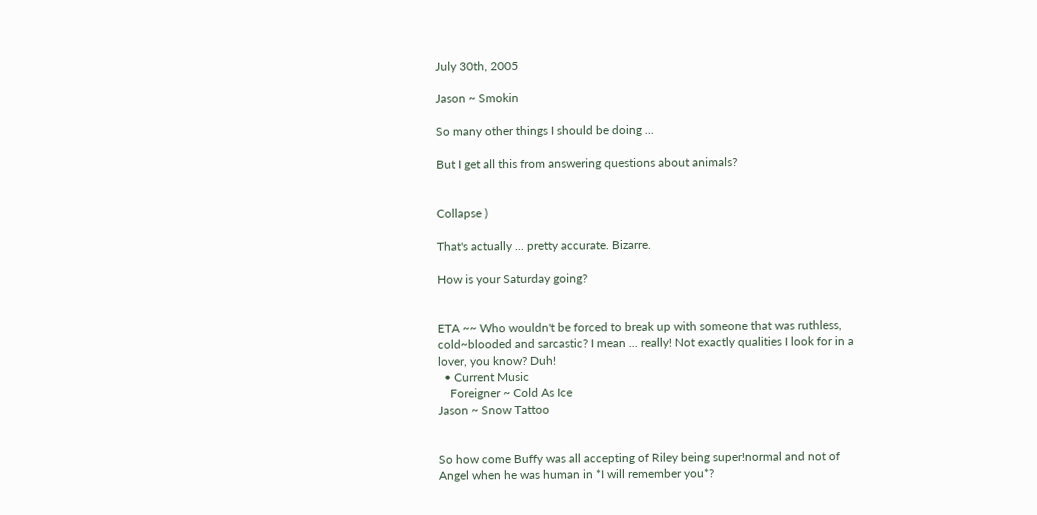July 30th, 2005

Jason ~ Smokin

So many other things I should be doing ...

But I get all this from answering questions about animals?


Collapse )

That's actually ... pretty accurate. Bizarre.

How is your Saturday going?


ETA ~~ Who wouldn't be forced to break up with someone that was ruthless, cold~blooded and sarcastic? I mean ... really! Not exactly qualities I look for in a lover, you know? Duh!
  • Current Music
    Foreigner ~ Cold As Ice
Jason ~ Snow Tattoo


So how come Buffy was all accepting of Riley being super!normal and not of Angel when he was human in *I will remember you*?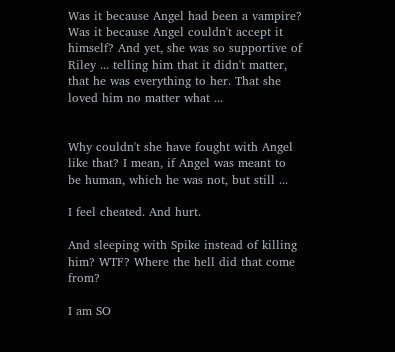Was it because Angel had been a vampire? Was it because Angel couldn't accept it himself? And yet, she was so supportive of Riley ... telling him that it didn't matter, that he was everything to her. That she loved him no matter what ...


Why couldn't she have fought with Angel like that? I mean, if Angel was meant to be human, which he was not, but still ...

I feel cheated. And hurt.

And sleeping with Spike instead of killing him? WTF? Where the hell did that come from?

I am SO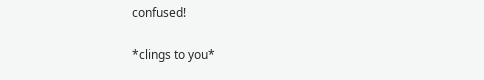confused!

*clings to you*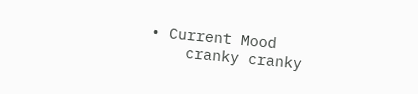• Current Mood
    cranky cranky